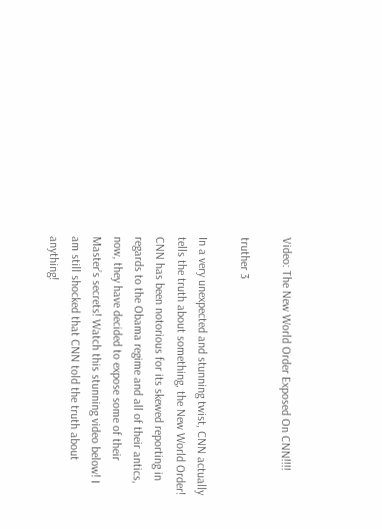Video: The New World Order Exposed On CNN!!!!

truther 3

In a very unexpected and stunning twist, CNN actually tells the truth about something, the New World Order! CNN has been notorious for its skewed reporting in regards to the Obama regime and all of their antics, now, they have decided to expose some of their Master’s secrets! Watch this stunning video below! I am still shocked that CNN told the truth about anything!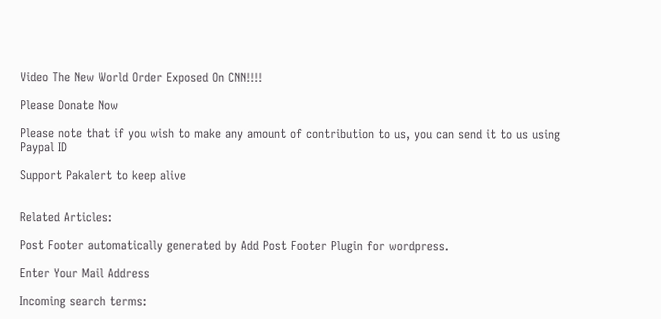Video The New World Order Exposed On CNN!!!!

Please Donate Now

Please note that if you wish to make any amount of contribution to us, you can send it to us using Paypal ID

Support Pakalert to keep alive


Related Articles:

Post Footer automatically generated by Add Post Footer Plugin for wordpress.

Enter Your Mail Address

Incoming search terms: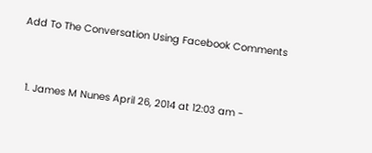Add To The Conversation Using Facebook Comments


  1. James M Nunes April 26, 2014 at 12:03 am -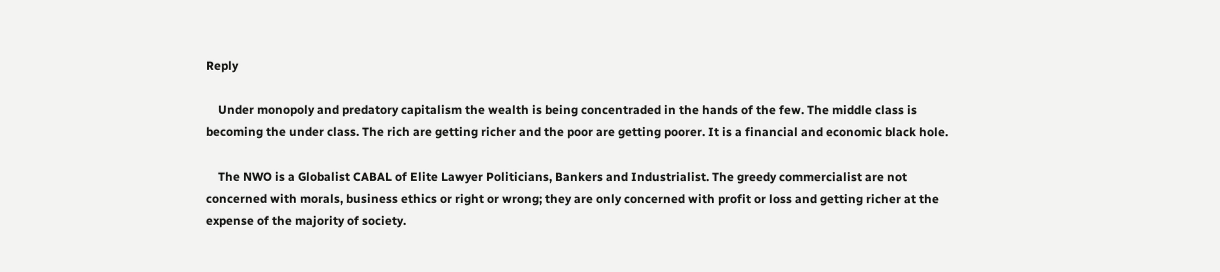Reply

    Under monopoly and predatory capitalism the wealth is being concentraded in the hands of the few. The middle class is becoming the under class. The rich are getting richer and the poor are getting poorer. It is a financial and economic black hole.

    The NWO is a Globalist CABAL of Elite Lawyer Politicians, Bankers and Industrialist. The greedy commercialist are not concerned with morals, business ethics or right or wrong; they are only concerned with profit or loss and getting richer at the expense of the majority of society.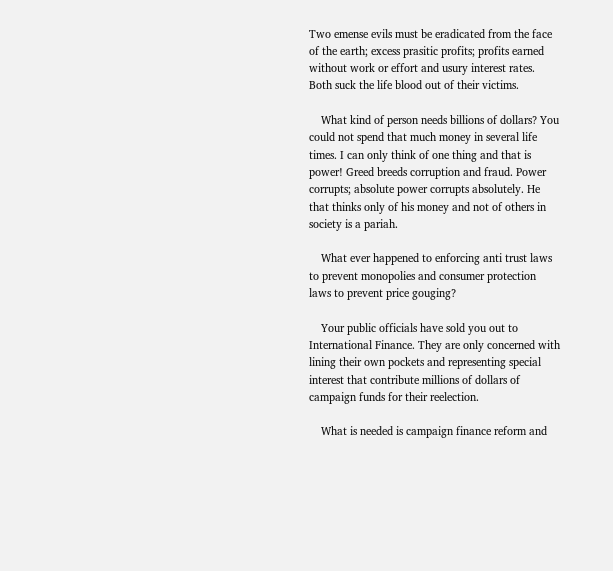Two emense evils must be eradicated from the face of the earth; excess prasitic profits; profits earned without work or effort and usury interest rates. Both suck the life blood out of their victims.

    What kind of person needs billions of dollars? You could not spend that much money in several life times. I can only think of one thing and that is power! Greed breeds corruption and fraud. Power corrupts; absolute power corrupts absolutely. He that thinks only of his money and not of others in society is a pariah.

    What ever happened to enforcing anti trust laws to prevent monopolies and consumer protection laws to prevent price gouging?

    Your public officials have sold you out to International Finance. They are only concerned with lining their own pockets and representing special interest that contribute millions of dollars of campaign funds for their reelection.

    What is needed is campaign finance reform and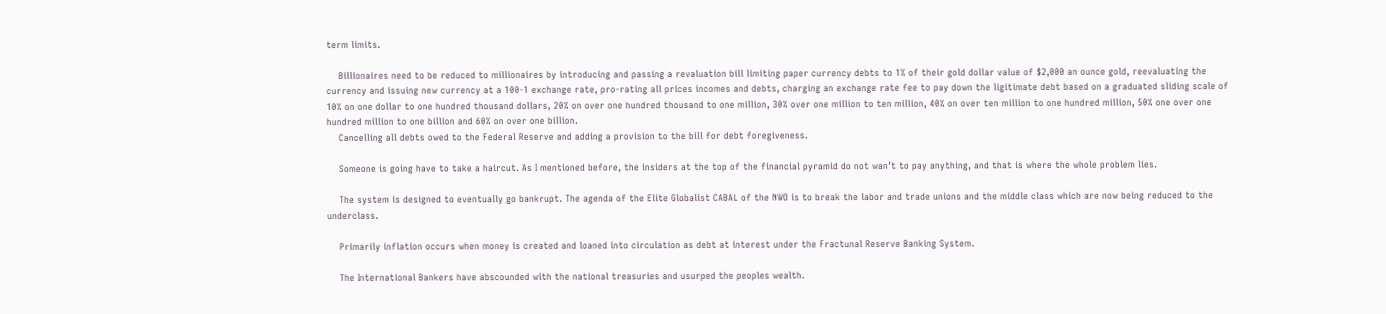term limits.

    Billionaires need to be reduced to millionaires by introducing and passing a revaluation bill limiting paper currency debts to 1% of their gold dollar value of $2,000 an ounce gold, reevaluating the currency and issuing new currency at a 100-1 exchange rate, pro-rating all prices incomes and debts, charging an exchange rate fee to pay down the ligitimate debt based on a graduated sliding scale of 10% on one dollar to one hundred thousand dollars, 20% on over one hundred thousand to one million, 30% over one million to ten million, 40% on over ten million to one hundred million, 50% one over one hundred million to one billion and 60% on over one billion.
    Cancelling all debts owed to the Federal Reserve and adding a provision to the bill for debt foregiveness.

    Someone is going have to take a haircut. As I mentioned before, the insiders at the top of the financial pyramid do not wan’t to pay anything, and that is where the whole problem lies.

    The system is designed to eventually go bankrupt. The agenda of the Elite Globalist CABAL of the NWO is to break the labor and trade unions and the middle class which are now being reduced to the underclass.

    Primarily inflation occurs when money is created and loaned into circulation as debt at interest under the Fractunal Reserve Banking System.

    The International Bankers have abscounded with the national treasuries and usurped the peoples wealth.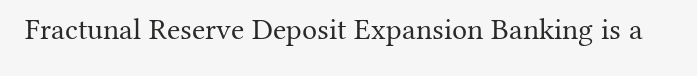Fractunal Reserve Deposit Expansion Banking is a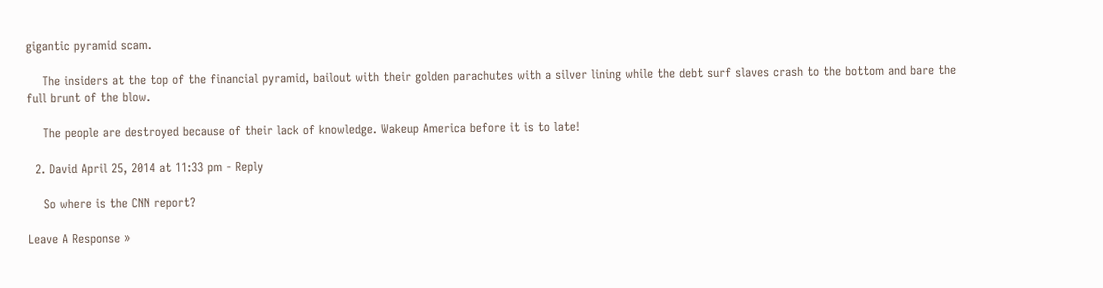gigantic pyramid scam.

    The insiders at the top of the financial pyramid, bailout with their golden parachutes with a silver lining while the debt surf slaves crash to the bottom and bare the full brunt of the blow.

    The people are destroyed because of their lack of knowledge. Wakeup America before it is to late!

  2. David April 25, 2014 at 11:33 pm - Reply

    So where is the CNN report?

Leave A Response »